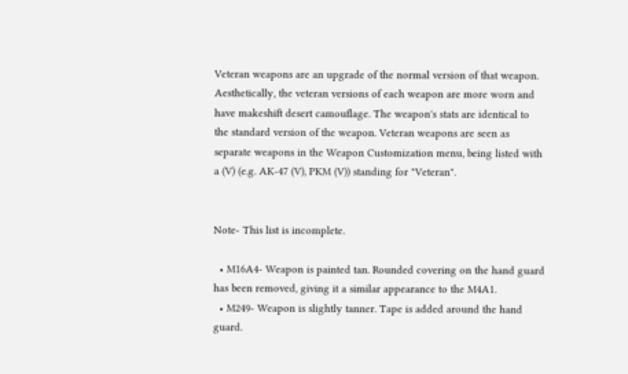Veteran weapons are an upgrade of the normal version of that weapon. Aesthetically, the veteran versions of each weapon are more worn and have makeshift desert camouflage. The weapon's stats are identical to the standard version of the weapon. Veteran weapons are seen as separate weapons in the Weapon Customization menu, being listed with a (V) (e.g. AK-47 (V), PKM (V)) standing for "Veteran".


Note- This list is incomplete.

  • M16A4- Weapon is painted tan. Rounded covering on the hand guard has been removed, giving it a similar appearance to the M4A1.
  • M249- Weapon is slightly tanner. Tape is added around the hand guard.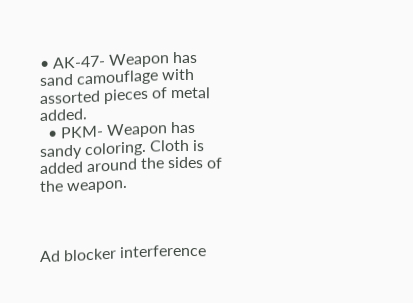• AK-47- Weapon has sand camouflage with assorted pieces of metal added.
  • PKM- Weapon has sandy coloring. Cloth is added around the sides of the weapon.



Ad blocker interference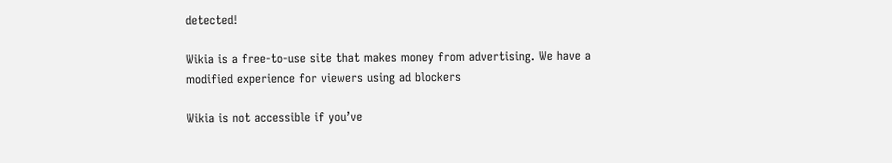detected!

Wikia is a free-to-use site that makes money from advertising. We have a modified experience for viewers using ad blockers

Wikia is not accessible if you’ve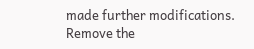made further modifications. Remove the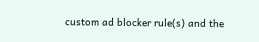custom ad blocker rule(s) and the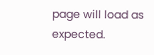page will load as expected.